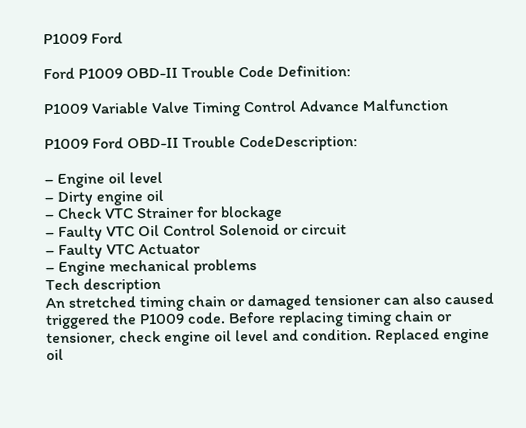P1009 Ford

Ford P1009 OBD-II Trouble Code Definition:

P1009 Variable Valve Timing Control Advance Malfunction

P1009 Ford OBD-II Trouble CodeDescription:

– Engine oil level
– Dirty engine oil
– Check VTC Strainer for blockage
– Faulty VTC Oil Control Solenoid or circuit
– Faulty VTC Actuator
– Engine mechanical problems
Tech description
An stretched timing chain or damaged tensioner can also caused triggered the P1009 code. Before replacing timing chain or tensioner, check engine oil level and condition. Replaced engine oil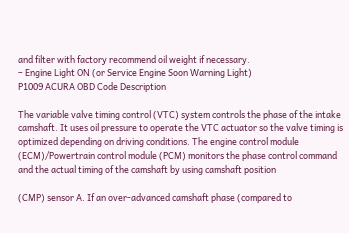and filter with factory recommend oil weight if necessary.
– Engine Light ON (or Service Engine Soon Warning Light)
P1009 ACURA OBD Code Description

The variable valve timing control (VTC) system controls the phase of the intake camshaft. It uses oil pressure to operate the VTC actuator so the valve timing is optimized depending on driving conditions. The engine control module (ECM)/Powertrain control module (PCM) monitors the phase control command and the actual timing of the camshaft by using camshaft position

(CMP) sensor A. If an over-advanced camshaft phase (compared to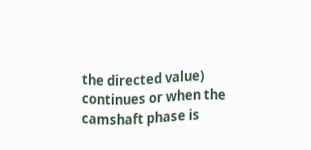the directed value) continues or when the camshaft phase is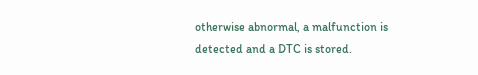otherwise abnormal, a malfunction is detected and a DTC is stored.